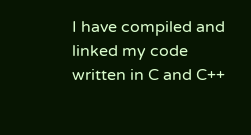I have compiled and linked my code written in C and C++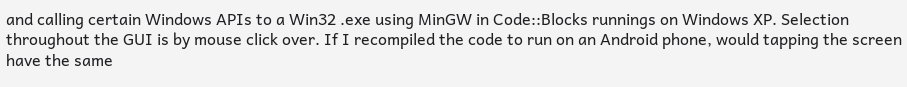and calling certain Windows APIs to a Win32 .exe using MinGW in Code::Blocks runnings on Windows XP. Selection throughout the GUI is by mouse click over. If I recompiled the code to run on an Android phone, would tapping the screen have the same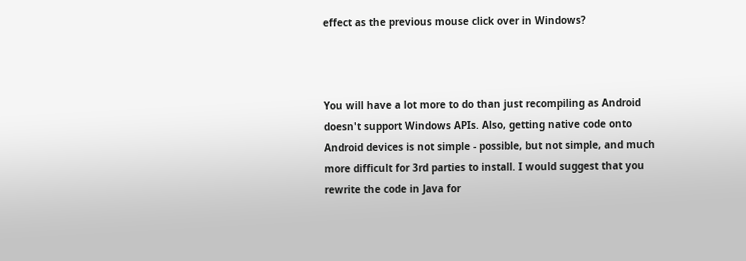effect as the previous mouse click over in Windows?



You will have a lot more to do than just recompiling as Android doesn't support Windows APIs. Also, getting native code onto Android devices is not simple - possible, but not simple, and much more difficult for 3rd parties to install. I would suggest that you rewrite the code in Java for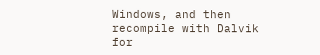Windows, and then recompile with Dalvik for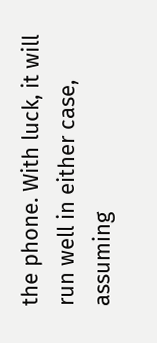the phone. With luck, it will run well in either case, assuming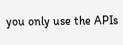you only use the APIs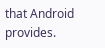that Android provides.